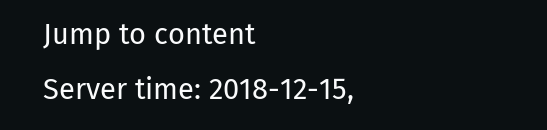Jump to content
Server time: 2018-12-15,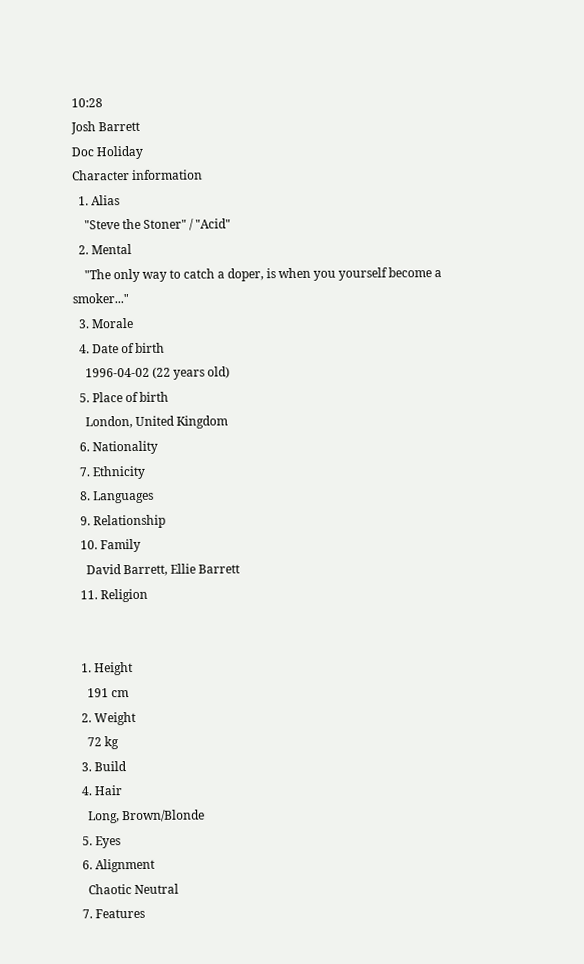10:28
Josh Barrett
Doc Holiday
Character information
  1. Alias
    "Steve the Stoner" / "Acid"
  2. Mental
    "The only way to catch a doper, is when you yourself become a smoker..."
  3. Morale
  4. Date of birth
    1996-04-02 (22 years old)
  5. Place of birth
    London, United Kingdom
  6. Nationality
  7. Ethnicity
  8. Languages
  9. Relationship
  10. Family
    David Barrett, Ellie Barrett
  11. Religion


  1. Height
    191 cm
  2. Weight
    72 kg
  3. Build
  4. Hair
    Long, Brown/Blonde
  5. Eyes
  6. Alignment
    Chaotic Neutral
  7. Features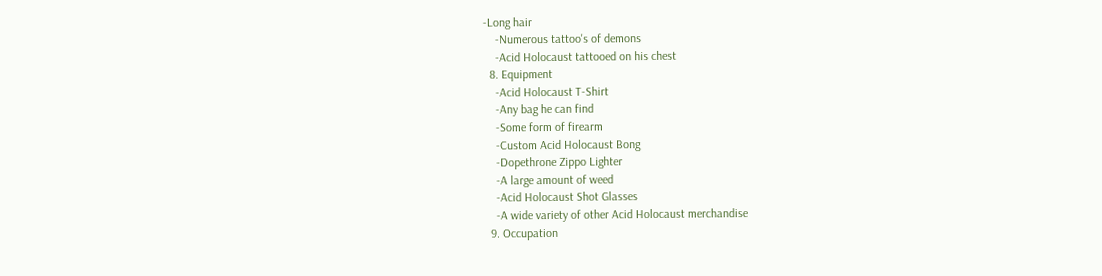-Long hair
    -Numerous tattoo's of demons
    -Acid Holocaust tattooed on his chest
  8. Equipment
    -Acid Holocaust T-Shirt
    -Any bag he can find
    -Some form of firearm
    -Custom Acid Holocaust Bong
    -Dopethrone Zippo Lighter
    -A large amount of weed
    -Acid Holocaust Shot Glasses
    -A wide variety of other Acid Holocaust merchandise
  9. Occupation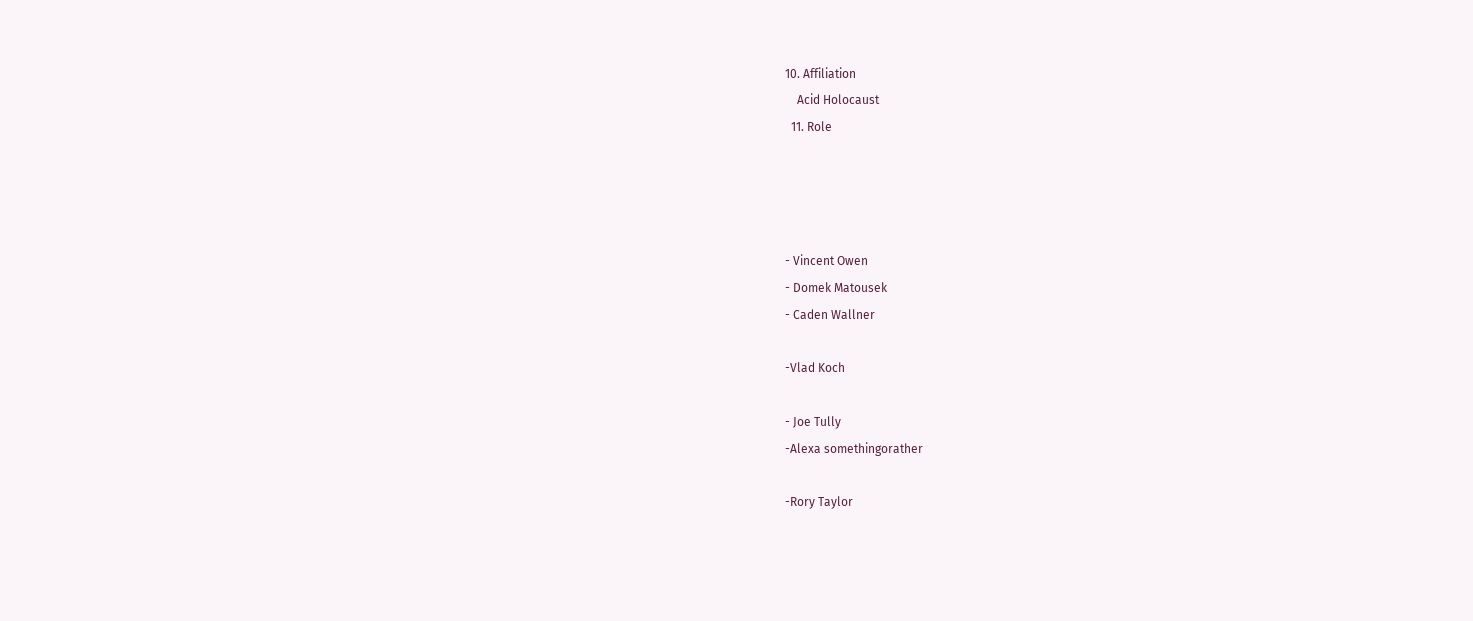10. Affiliation
    Acid Holocaust
  11. Role




- Vincent Owen
- Domek Matousek
- Caden Wallner

-Vlad Koch

- Joe Tully
-Alexa somethingorather

-Rory Taylor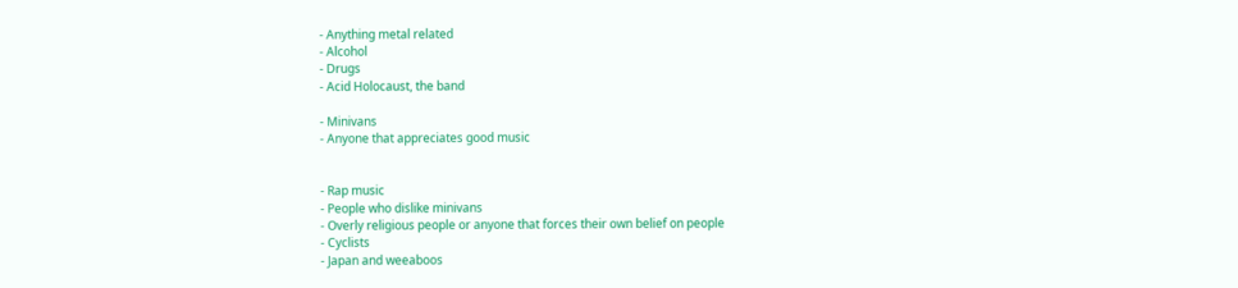- Anything metal related
- Alcohol
- Drugs
- Acid Holocaust, the band

- Minivans
- Anyone that appreciates good music


- Rap music
- People who dislike minivans
- Overly religious people or anyone that forces their own belief on people
- Cyclists
- Japan and weeaboos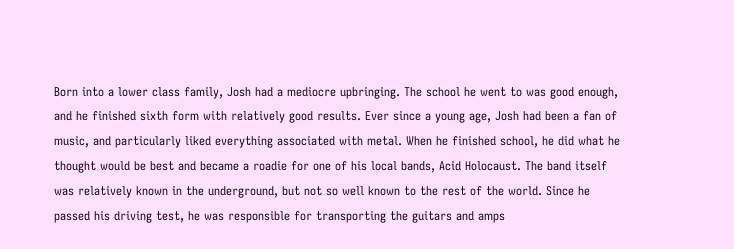Born into a lower class family, Josh had a mediocre upbringing. The school he went to was good enough, and he finished sixth form with relatively good results. Ever since a young age, Josh had been a fan of music, and particularly liked everything associated with metal. When he finished school, he did what he thought would be best and became a roadie for one of his local bands, Acid Holocaust. The band itself was relatively known in the underground, but not so well known to the rest of the world. Since he passed his driving test, he was responsible for transporting the guitars and amps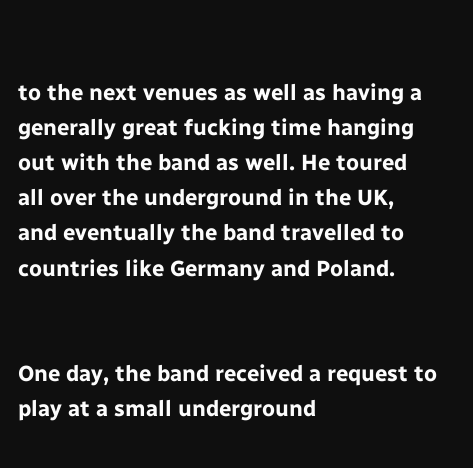to the next venues as well as having a generally great fucking time hanging out with the band as well. He toured all over the underground in the UK, and eventually the band travelled to countries like Germany and Poland.


One day, the band received a request to play at a small underground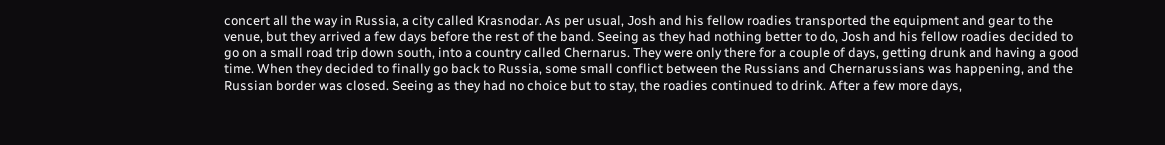concert all the way in Russia, a city called Krasnodar. As per usual, Josh and his fellow roadies transported the equipment and gear to the venue, but they arrived a few days before the rest of the band. Seeing as they had nothing better to do, Josh and his fellow roadies decided to go on a small road trip down south, into a country called Chernarus. They were only there for a couple of days, getting drunk and having a good time. When they decided to finally go back to Russia, some small conflict between the Russians and Chernarussians was happening, and the Russian border was closed. Seeing as they had no choice but to stay, the roadies continued to drink. After a few more days,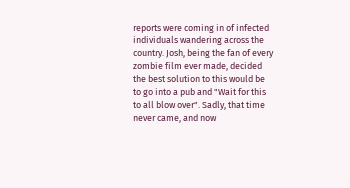reports were coming in of infected individuals wandering across the country. Josh, being the fan of every zombie film ever made, decided the best solution to this would be to go into a pub and "Wait for this to all blow over". Sadly, that time never came, and now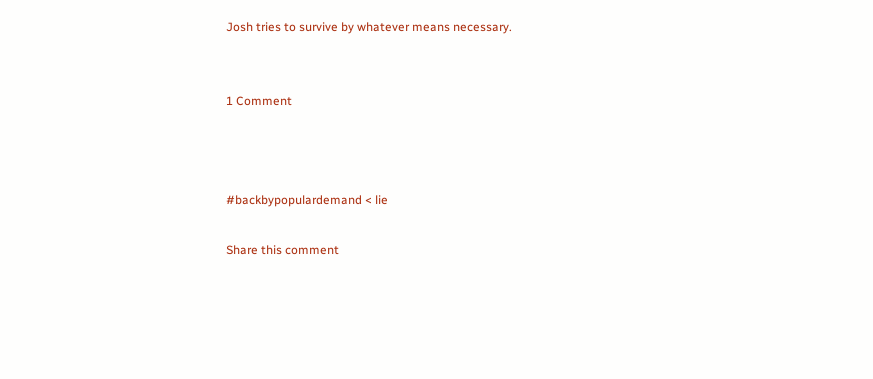Josh tries to survive by whatever means necessary.


1 Comment



#backbypopulardemand < lie

Share this comment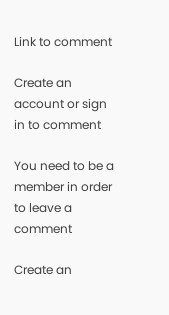Link to comment

Create an account or sign in to comment

You need to be a member in order to leave a comment

Create an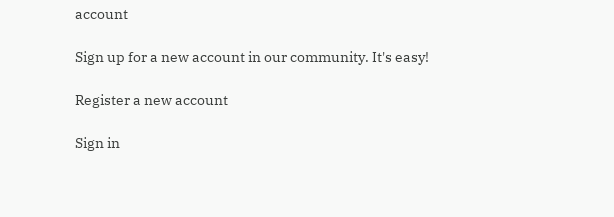account

Sign up for a new account in our community. It's easy!

Register a new account

Sign in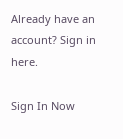Already have an account? Sign in here.

Sign In Now